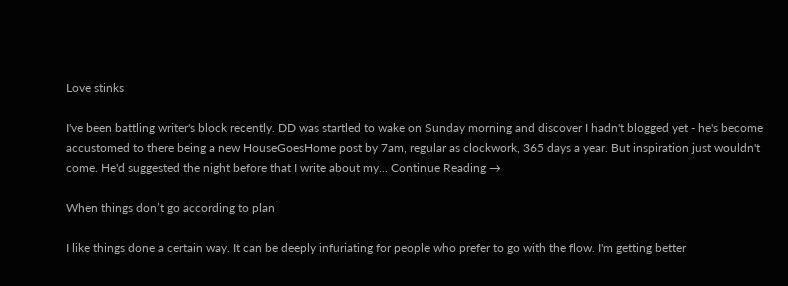Love stinks

I've been battling writer's block recently. DD was startled to wake on Sunday morning and discover I hadn't blogged yet - he's become accustomed to there being a new HouseGoesHome post by 7am, regular as clockwork, 365 days a year. But inspiration just wouldn't come. He'd suggested the night before that I write about my... Continue Reading →

When things don’t go according to plan

I like things done a certain way. It can be deeply infuriating for people who prefer to go with the flow. I'm getting better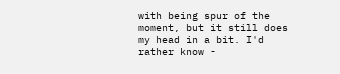with being spur of the moment, but it still does my head in a bit. I'd rather know -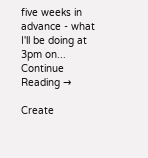five weeks in advance - what I'll be doing at 3pm on... Continue Reading →

Create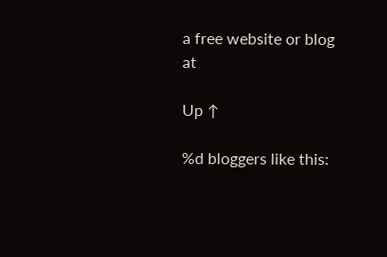a free website or blog at

Up ↑

%d bloggers like this: